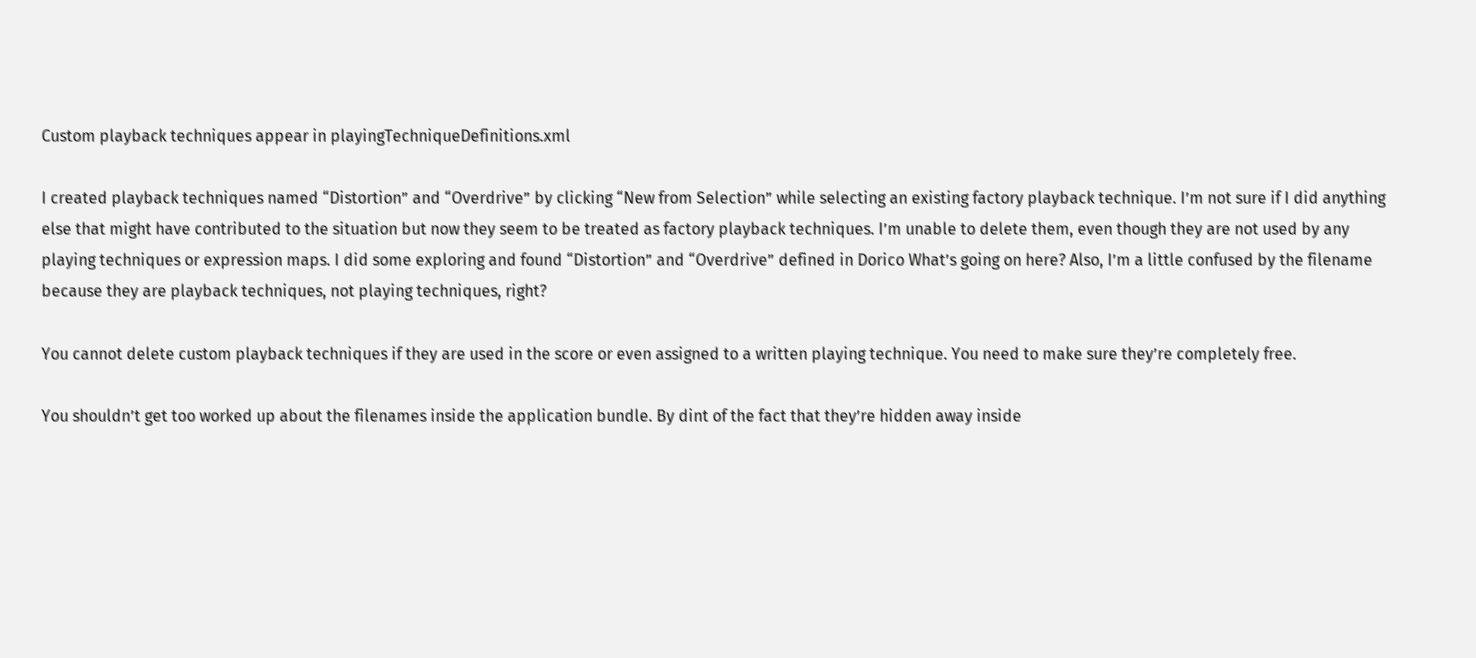Custom playback techniques appear in playingTechniqueDefinitions.xml

I created playback techniques named “Distortion” and “Overdrive” by clicking “New from Selection” while selecting an existing factory playback technique. I’m not sure if I did anything else that might have contributed to the situation but now they seem to be treated as factory playback techniques. I’m unable to delete them, even though they are not used by any playing techniques or expression maps. I did some exploring and found “Distortion” and “Overdrive” defined in Dorico What’s going on here? Also, I’m a little confused by the filename because they are playback techniques, not playing techniques, right?

You cannot delete custom playback techniques if they are used in the score or even assigned to a written playing technique. You need to make sure they’re completely free.

You shouldn’t get too worked up about the filenames inside the application bundle. By dint of the fact that they’re hidden away inside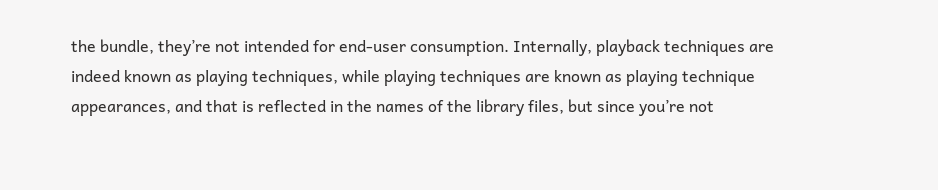the bundle, they’re not intended for end-user consumption. Internally, playback techniques are indeed known as playing techniques, while playing techniques are known as playing technique appearances, and that is reflected in the names of the library files, but since you’re not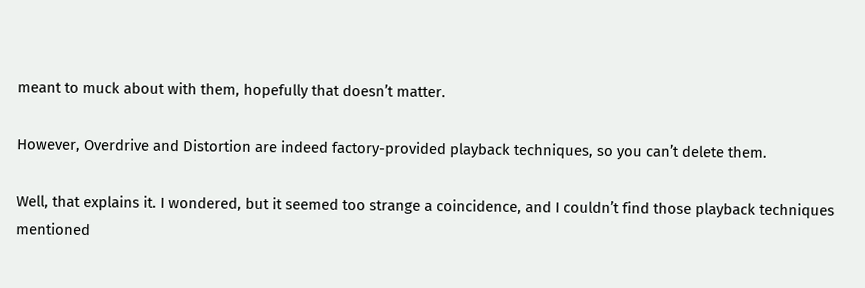meant to muck about with them, hopefully that doesn’t matter.

However, Overdrive and Distortion are indeed factory-provided playback techniques, so you can’t delete them.

Well, that explains it. I wondered, but it seemed too strange a coincidence, and I couldn’t find those playback techniques mentioned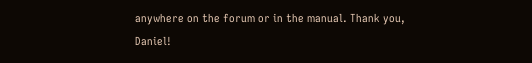anywhere on the forum or in the manual. Thank you, Daniel!